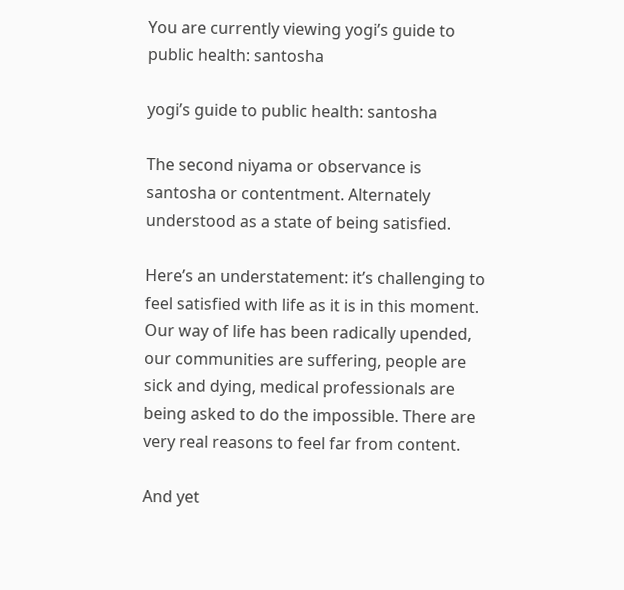You are currently viewing yogi’s guide to public health: santosha

yogi’s guide to public health: santosha

The second niyama or observance is santosha or contentment. Alternately understood as a state of being satisfied.

Here’s an understatement: it’s challenging to feel satisfied with life as it is in this moment. Our way of life has been radically upended, our communities are suffering, people are sick and dying, medical professionals are being asked to do the impossible. There are very real reasons to feel far from content.

And yet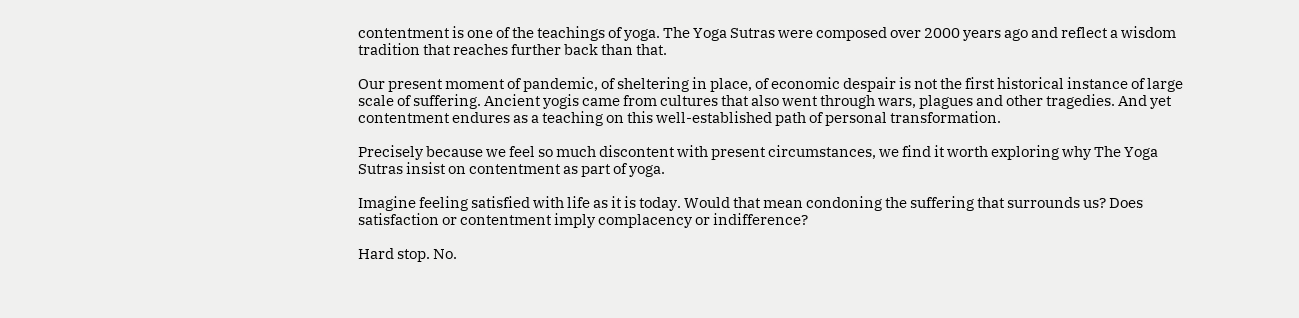contentment is one of the teachings of yoga. The Yoga Sutras were composed over 2000 years ago and reflect a wisdom tradition that reaches further back than that.

Our present moment of pandemic, of sheltering in place, of economic despair is not the first historical instance of large scale of suffering. Ancient yogis came from cultures that also went through wars, plagues and other tragedies. And yet contentment endures as a teaching on this well-established path of personal transformation.

Precisely because we feel so much discontent with present circumstances, we find it worth exploring why The Yoga Sutras insist on contentment as part of yoga.

Imagine feeling satisfied with life as it is today. Would that mean condoning the suffering that surrounds us? Does satisfaction or contentment imply complacency or indifference?

Hard stop. No.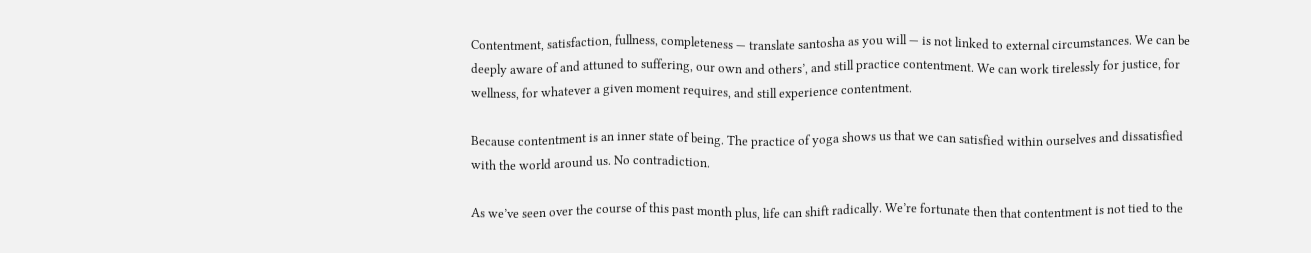Contentment, satisfaction, fullness, completeness — translate santosha as you will — is not linked to external circumstances. We can be deeply aware of and attuned to suffering, our own and others’, and still practice contentment. We can work tirelessly for justice, for wellness, for whatever a given moment requires, and still experience contentment.

Because contentment is an inner state of being. The practice of yoga shows us that we can satisfied within ourselves and dissatisfied with the world around us. No contradiction.

As we’ve seen over the course of this past month plus, life can shift radically. We’re fortunate then that contentment is not tied to the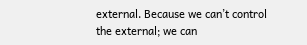external. Because we can’t control the external; we can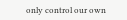only control our own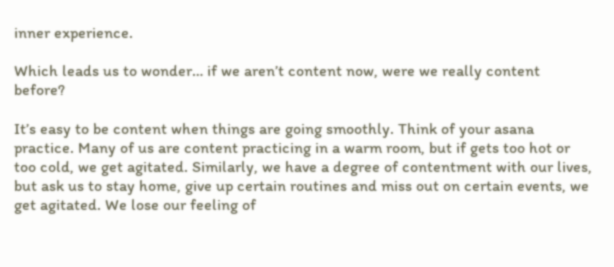inner experience.

Which leads us to wonder… if we aren’t content now, were we really content before?

It’s easy to be content when things are going smoothly. Think of your asana practice. Many of us are content practicing in a warm room, but if gets too hot or too cold, we get agitated. Similarly, we have a degree of contentment with our lives, but ask us to stay home, give up certain routines and miss out on certain events, we get agitated. We lose our feeling of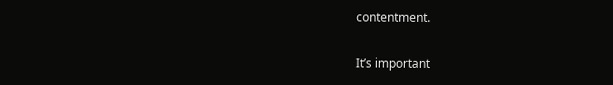contentment.

It’s important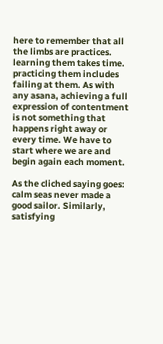here to remember that all the limbs are practices. learning them takes time. practicing them includes failing at them. As with any asana, achieving a full expression of contentment is not something that happens right away or every time. We have to start where we are and begin again each moment.

As the cliched saying goes: calm seas never made a good sailor. Similarly, satisfying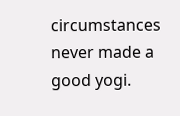circumstances never made a good yogi.